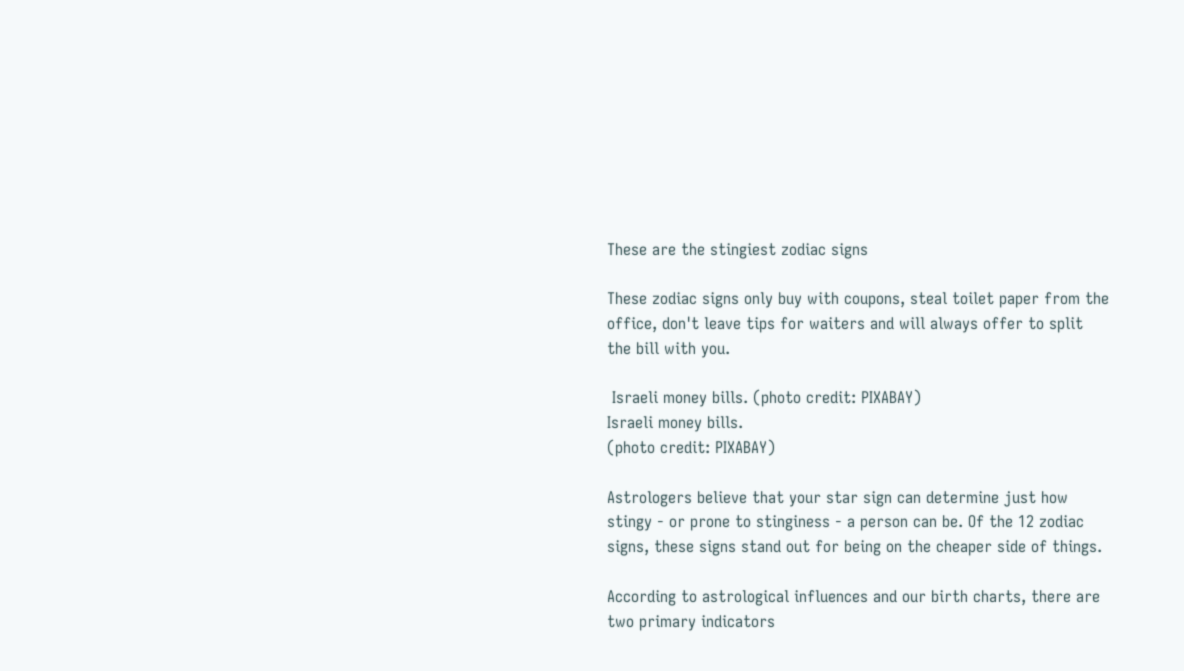These are the stingiest zodiac signs

These zodiac signs only buy with coupons, steal toilet paper from the office, don't leave tips for waiters and will always offer to split the bill with you.

 Israeli money bills. (photo credit: PIXABAY)
Israeli money bills.
(photo credit: PIXABAY)

Astrologers believe that your star sign can determine just how stingy - or prone to stinginess - a person can be. Of the 12 zodiac signs, these signs stand out for being on the cheaper side of things.

According to astrological influences and our birth charts, there are two primary indicators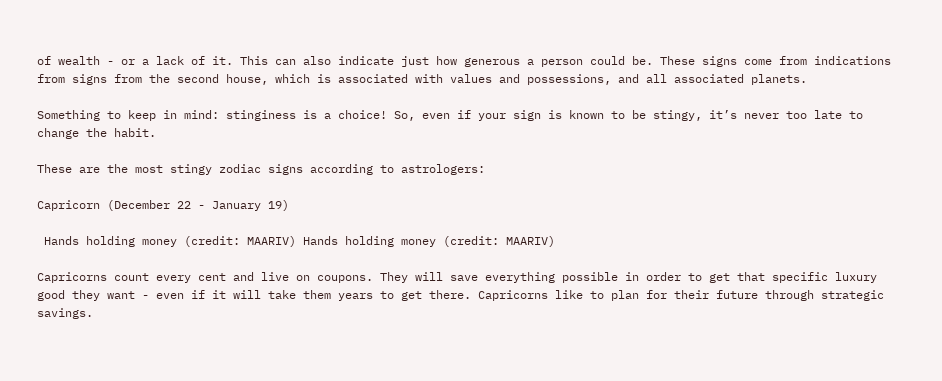of wealth - or a lack of it. This can also indicate just how generous a person could be. These signs come from indications from signs from the second house, which is associated with values and possessions, and all associated planets.

Something to keep in mind: stinginess is a choice! So, even if your sign is known to be stingy, it’s never too late to change the habit.

These are the most stingy zodiac signs according to astrologers:

Capricorn (December 22 - January 19)

 Hands holding money (credit: MAARIV) Hands holding money (credit: MAARIV)

Capricorns count every cent and live on coupons. They will save everything possible in order to get that specific luxury good they want - even if it will take them years to get there. Capricorns like to plan for their future through strategic savings.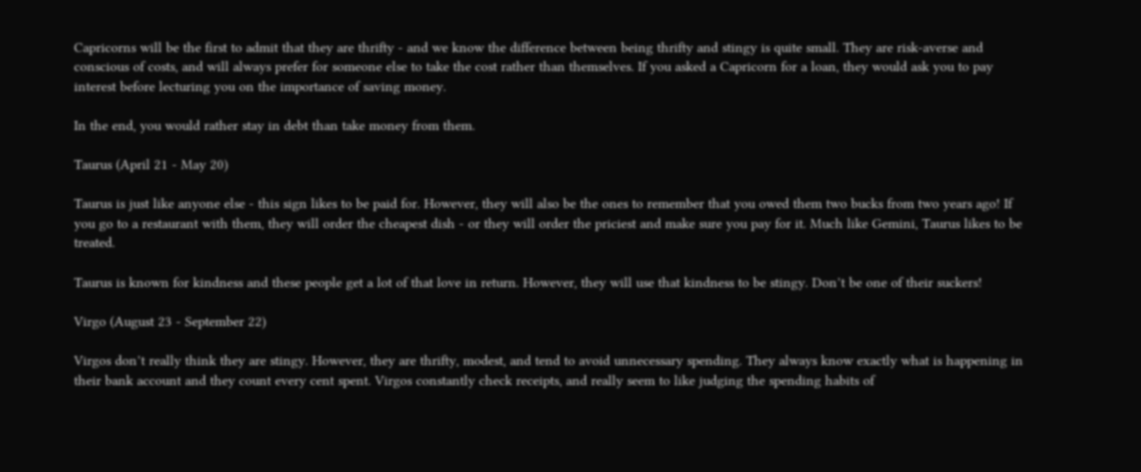Capricorns will be the first to admit that they are thrifty - and we know the difference between being thrifty and stingy is quite small. They are risk-averse and conscious of costs, and will always prefer for someone else to take the cost rather than themselves. If you asked a Capricorn for a loan, they would ask you to pay interest before lecturing you on the importance of saving money.

In the end, you would rather stay in debt than take money from them.

Taurus (April 21 - May 20)

Taurus is just like anyone else - this sign likes to be paid for. However, they will also be the ones to remember that you owed them two bucks from two years ago! If you go to a restaurant with them, they will order the cheapest dish - or they will order the priciest and make sure you pay for it. Much like Gemini, Taurus likes to be treated.

Taurus is known for kindness and these people get a lot of that love in return. However, they will use that kindness to be stingy. Don’t be one of their suckers!

Virgo (August 23 - September 22)

Virgos don’t really think they are stingy. However, they are thrifty, modest, and tend to avoid unnecessary spending. They always know exactly what is happening in their bank account and they count every cent spent. Virgos constantly check receipts, and really seem to like judging the spending habits of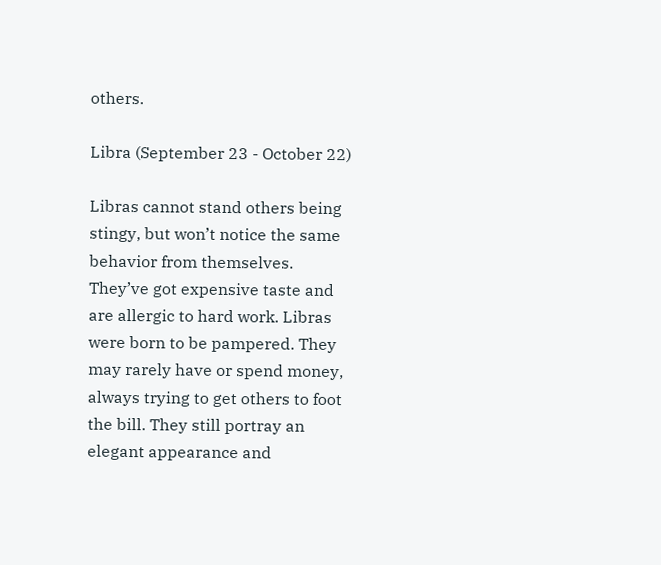others.

Libra (September 23 - October 22)

Libras cannot stand others being stingy, but won’t notice the same behavior from themselves. They’ve got expensive taste and are allergic to hard work. Libras were born to be pampered. They may rarely have or spend money, always trying to get others to foot the bill. They still portray an elegant appearance and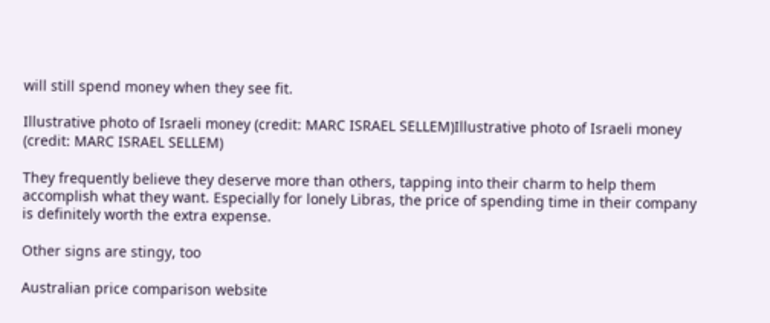will still spend money when they see fit.

Illustrative photo of Israeli money (credit: MARC ISRAEL SELLEM)Illustrative photo of Israeli money (credit: MARC ISRAEL SELLEM)

They frequently believe they deserve more than others, tapping into their charm to help them accomplish what they want. Especially for lonely Libras, the price of spending time in their company is definitely worth the extra expense.

Other signs are stingy, too

Australian price comparison website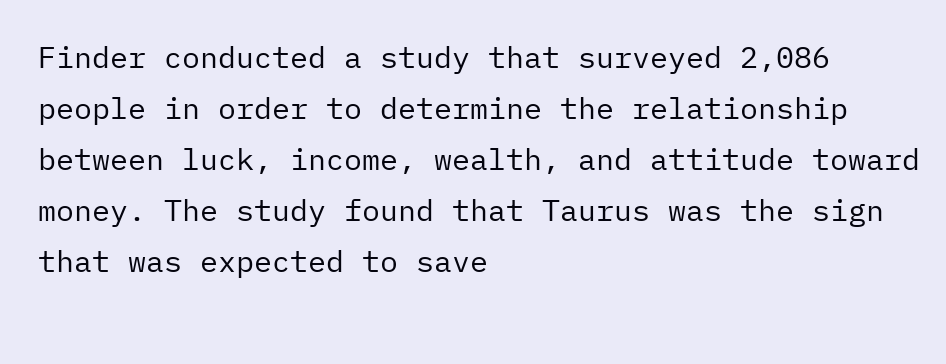Finder conducted a study that surveyed 2,086 people in order to determine the relationship between luck, income, wealth, and attitude toward money. The study found that Taurus was the sign that was expected to save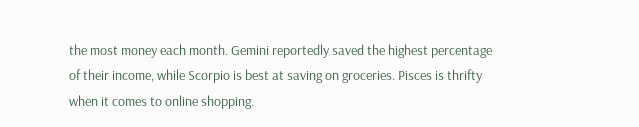the most money each month. Gemini reportedly saved the highest percentage of their income, while Scorpio is best at saving on groceries. Pisces is thrifty when it comes to online shopping.